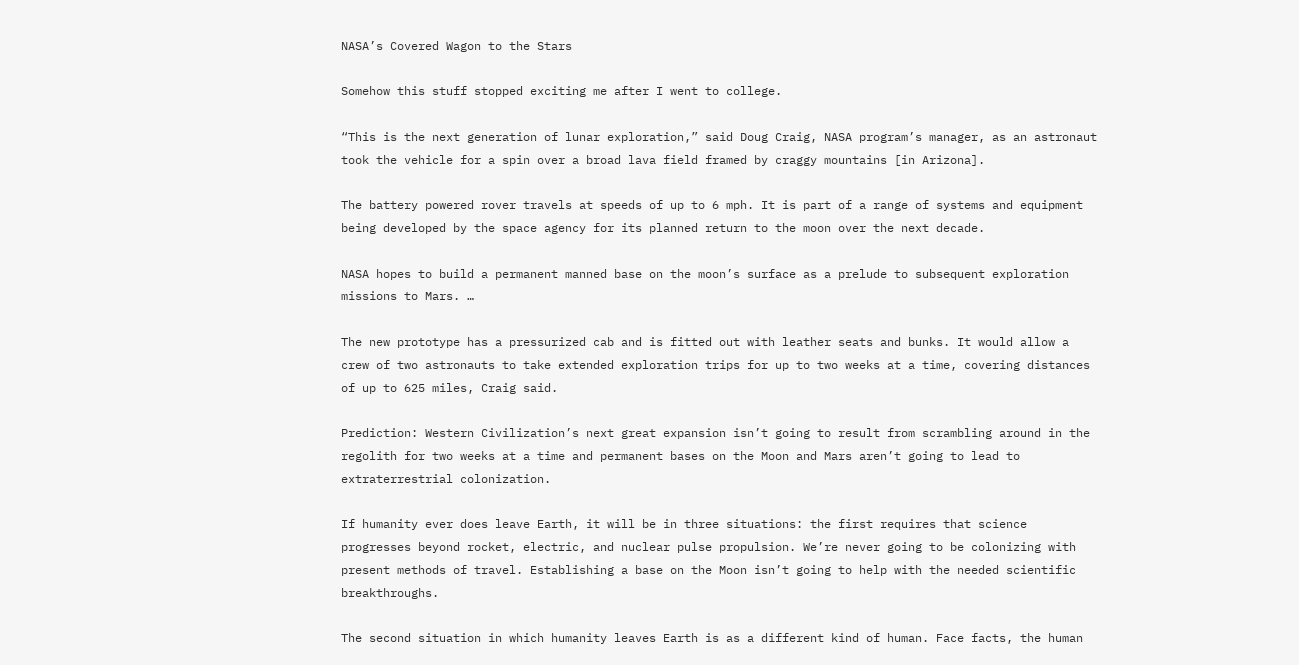NASA’s Covered Wagon to the Stars

Somehow this stuff stopped exciting me after I went to college.

“This is the next generation of lunar exploration,” said Doug Craig, NASA program’s manager, as an astronaut took the vehicle for a spin over a broad lava field framed by craggy mountains [in Arizona].

The battery powered rover travels at speeds of up to 6 mph. It is part of a range of systems and equipment being developed by the space agency for its planned return to the moon over the next decade.

NASA hopes to build a permanent manned base on the moon’s surface as a prelude to subsequent exploration missions to Mars. …

The new prototype has a pressurized cab and is fitted out with leather seats and bunks. It would allow a crew of two astronauts to take extended exploration trips for up to two weeks at a time, covering distances of up to 625 miles, Craig said.

Prediction: Western Civilization’s next great expansion isn’t going to result from scrambling around in the regolith for two weeks at a time and permanent bases on the Moon and Mars aren’t going to lead to extraterrestrial colonization.

If humanity ever does leave Earth, it will be in three situations: the first requires that science progresses beyond rocket, electric, and nuclear pulse propulsion. We’re never going to be colonizing with present methods of travel. Establishing a base on the Moon isn’t going to help with the needed scientific breakthroughs.

The second situation in which humanity leaves Earth is as a different kind of human. Face facts, the human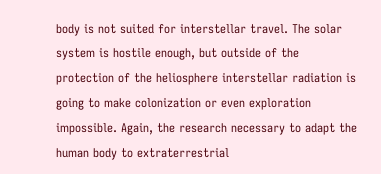body is not suited for interstellar travel. The solar system is hostile enough, but outside of the protection of the heliosphere interstellar radiation is going to make colonization or even exploration impossible. Again, the research necessary to adapt the human body to extraterrestrial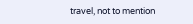travel, not to mention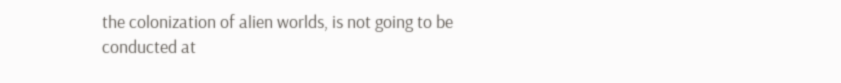the colonization of alien worlds, is not going to be conducted at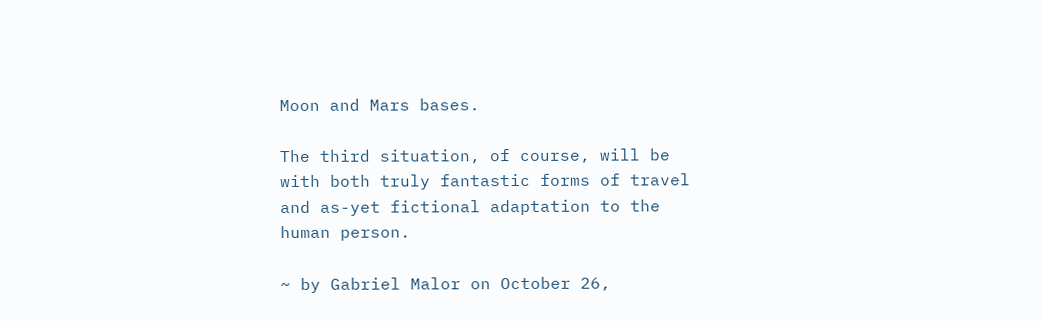Moon and Mars bases.

The third situation, of course, will be with both truly fantastic forms of travel and as-yet fictional adaptation to the human person.

~ by Gabriel Malor on October 26,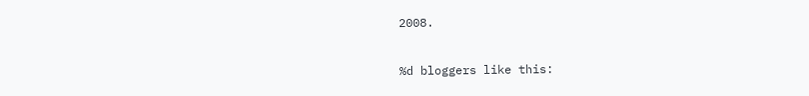2008.

%d bloggers like this: